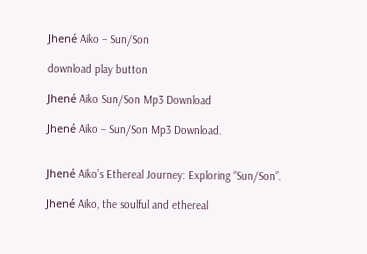Jhené Aiko – Sun/Son

download play button

Jhené Aiko Sun/Son Mp3 Download

Jhené Aiko – Sun/Son Mp3 Download.


Jhené Aiko’s Ethereal Journey: Exploring “Sun/Son”.

Jhené Aiko, the soulful and ethereal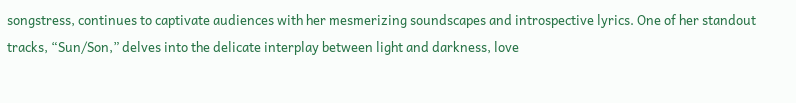songstress, continues to captivate audiences with her mesmerizing soundscapes and introspective lyrics. One of her standout tracks, “Sun/Son,” delves into the delicate interplay between light and darkness, love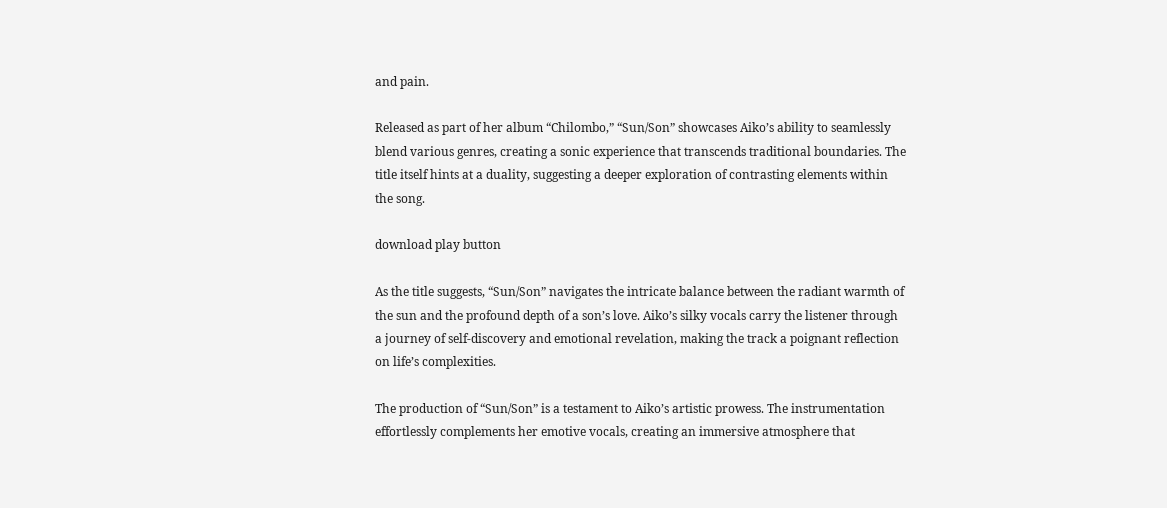and pain.

Released as part of her album “Chilombo,” “Sun/Son” showcases Aiko’s ability to seamlessly blend various genres, creating a sonic experience that transcends traditional boundaries. The title itself hints at a duality, suggesting a deeper exploration of contrasting elements within the song.

download play button

As the title suggests, “Sun/Son” navigates the intricate balance between the radiant warmth of the sun and the profound depth of a son’s love. Aiko’s silky vocals carry the listener through a journey of self-discovery and emotional revelation, making the track a poignant reflection on life’s complexities.

The production of “Sun/Son” is a testament to Aiko’s artistic prowess. The instrumentation effortlessly complements her emotive vocals, creating an immersive atmosphere that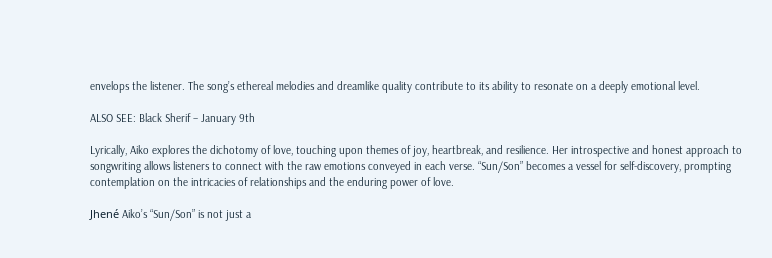envelops the listener. The song’s ethereal melodies and dreamlike quality contribute to its ability to resonate on a deeply emotional level.

ALSO SEE: Black Sherif – January 9th

Lyrically, Aiko explores the dichotomy of love, touching upon themes of joy, heartbreak, and resilience. Her introspective and honest approach to songwriting allows listeners to connect with the raw emotions conveyed in each verse. “Sun/Son” becomes a vessel for self-discovery, prompting contemplation on the intricacies of relationships and the enduring power of love.

Jhené Aiko’s “Sun/Son” is not just a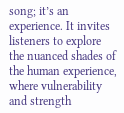song; it’s an experience. It invites listeners to explore the nuanced shades of the human experience, where vulnerability and strength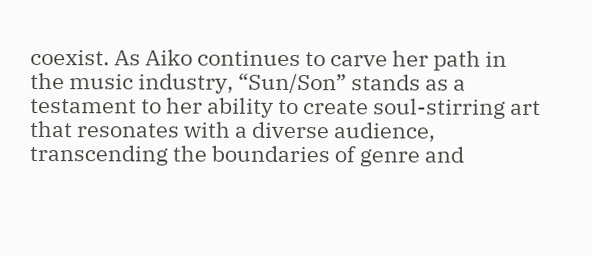coexist. As Aiko continues to carve her path in the music industry, “Sun/Son” stands as a testament to her ability to create soul-stirring art that resonates with a diverse audience, transcending the boundaries of genre and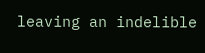leaving an indelible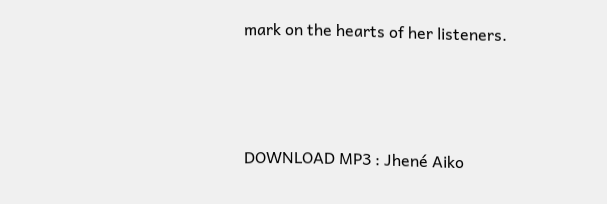mark on the hearts of her listeners.



DOWNLOAD MP3 : Jhené Aiko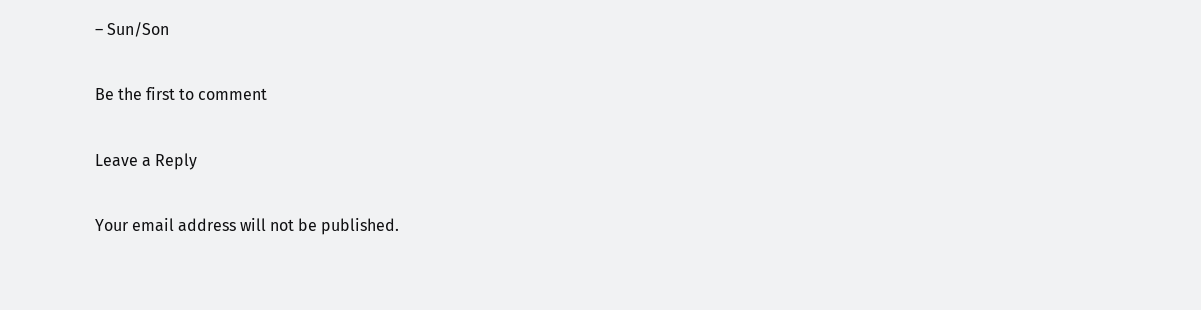– Sun/Son

Be the first to comment

Leave a Reply

Your email address will not be published.